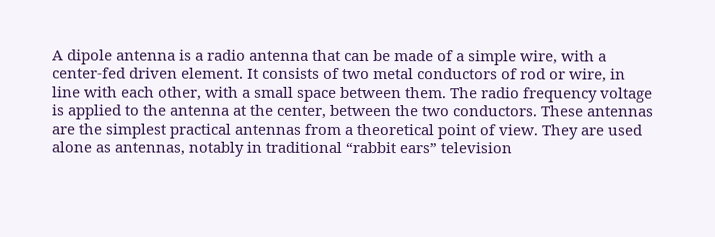A dipole antenna is a radio antenna that can be made of a simple wire, with a center-fed driven element. It consists of two metal conductors of rod or wire, in line with each other, with a small space between them. The radio frequency voltage is applied to the antenna at the center, between the two conductors. These antennas are the simplest practical antennas from a theoretical point of view. They are used alone as antennas, notably in traditional “rabbit ears” television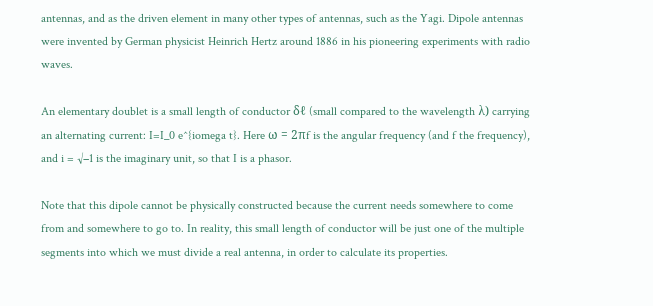antennas, and as the driven element in many other types of antennas, such as the Yagi. Dipole antennas were invented by German physicist Heinrich Hertz around 1886 in his pioneering experiments with radio waves.

An elementary doublet is a small length of conductor δℓ (small compared to the wavelength λ) carrying an alternating current: I=I_0 e^{iomega t}. Here ω = 2πf is the angular frequency (and f the frequency), and i = √−1 is the imaginary unit, so that I is a phasor.

Note that this dipole cannot be physically constructed because the current needs somewhere to come from and somewhere to go to. In reality, this small length of conductor will be just one of the multiple segments into which we must divide a real antenna, in order to calculate its properties.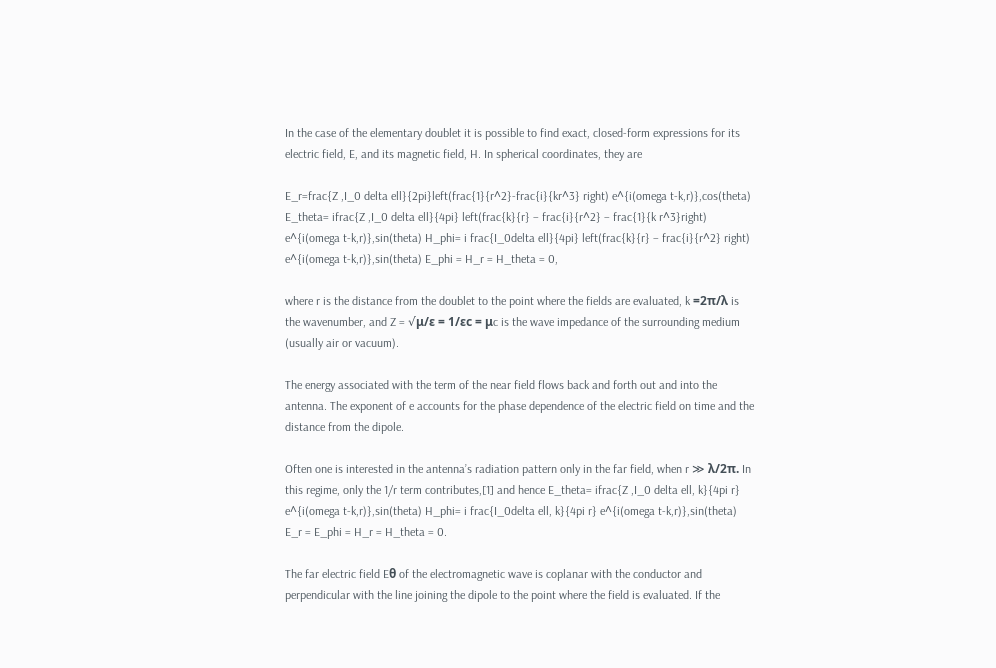In the case of the elementary doublet it is possible to find exact, closed-form expressions for its electric field, E, and its magnetic field, H. In spherical coordinates, they are

E_r=frac{Z ,I_0 delta ell}{2pi}left(frac{1}{r^2}-frac{i}{kr^3} right) e^{i(omega t-k,r)},cos(theta) E_theta= ifrac{Z ,I_0 delta ell}{4pi} left(frac{k}{r} – frac{i}{r^2} – frac{1}{k r^3}right) e^{i(omega t-k,r)},sin(theta) H_phi= i frac{I_0delta ell}{4pi} left(frac{k}{r} – frac{i}{r^2} right) e^{i(omega t-k,r)},sin(theta) E_phi = H_r = H_theta = 0,

where r is the distance from the doublet to the point where the fields are evaluated, k =2π/λ is the wavenumber, and Z = √μ/ε = 1/εc = μc is the wave impedance of the surrounding medium (usually air or vacuum).

The energy associated with the term of the near field flows back and forth out and into the antenna. The exponent of e accounts for the phase dependence of the electric field on time and the distance from the dipole.

Often one is interested in the antenna’s radiation pattern only in the far field, when r ≫ λ/2π. In this regime, only the 1/r term contributes,[1] and hence E_theta= ifrac{Z ,I_0 delta ell, k}{4pi r} e^{i(omega t-k,r)},sin(theta) H_phi= i frac{I_0delta ell, k}{4pi r} e^{i(omega t-k,r)},sin(theta) E_r = E_phi = H_r = H_theta = 0.

The far electric field Eθ of the electromagnetic wave is coplanar with the conductor and perpendicular with the line joining the dipole to the point where the field is evaluated. If the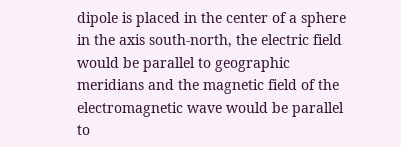dipole is placed in the center of a sphere in the axis south-north, the electric field would be parallel to geographic meridians and the magnetic field of the electromagnetic wave would be parallel to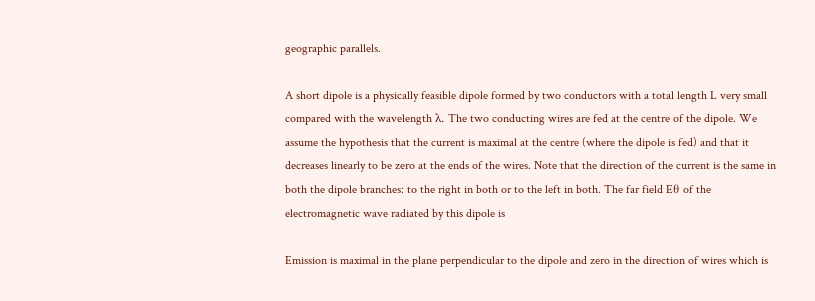geographic parallels.

A short dipole is a physically feasible dipole formed by two conductors with a total length L very small compared with the wavelength λ. The two conducting wires are fed at the centre of the dipole. We assume the hypothesis that the current is maximal at the centre (where the dipole is fed) and that it decreases linearly to be zero at the ends of the wires. Note that the direction of the current is the same in both the dipole branches: to the right in both or to the left in both. The far field Eθ of the electromagnetic wave radiated by this dipole is

Emission is maximal in the plane perpendicular to the dipole and zero in the direction of wires which is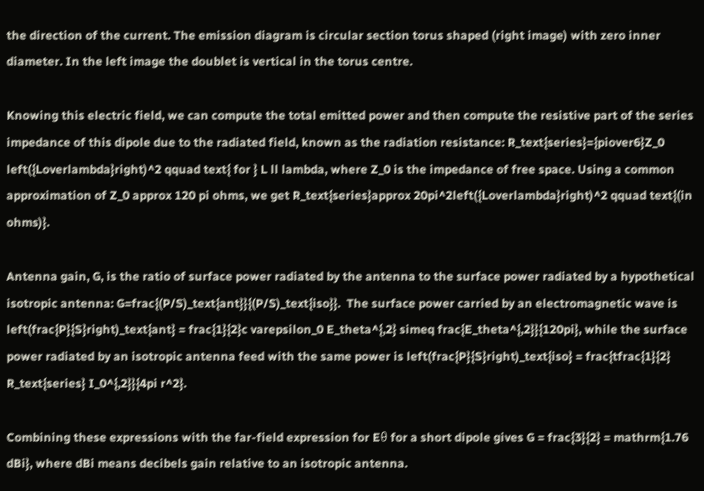the direction of the current. The emission diagram is circular section torus shaped (right image) with zero inner diameter. In the left image the doublet is vertical in the torus centre.

Knowing this electric field, we can compute the total emitted power and then compute the resistive part of the series impedance of this dipole due to the radiated field, known as the radiation resistance: R_text{series}={piover6}Z_0 left({Loverlambda}right)^2 qquad text{ for } L ll lambda, where Z_0 is the impedance of free space. Using a common approximation of Z_0 approx 120 pi ohms, we get R_text{series}approx 20pi^2left({Loverlambda}right)^2 qquad text{(in ohms)}.

Antenna gain, G, is the ratio of surface power radiated by the antenna to the surface power radiated by a hypothetical isotropic antenna: G=frac{(P/S)_text{ant}}{(P/S)_text{iso}}.  The surface power carried by an electromagnetic wave is left(frac{P}{S}right)_text{ant} = frac{1}{2}c varepsilon_0 E_theta^{,2} simeq frac{E_theta^{,2}}{120pi}, while the surface power radiated by an isotropic antenna feed with the same power is left(frac{P}{S}right)_text{iso} = frac{tfrac{1}{2} R_text{series} I_0^{,2}}{4pi r^2}.

Combining these expressions with the far-field expression for Eθ for a short dipole gives G = frac{3}{2} = mathrm{1.76 dBi}, where dBi means decibels gain relative to an isotropic antenna.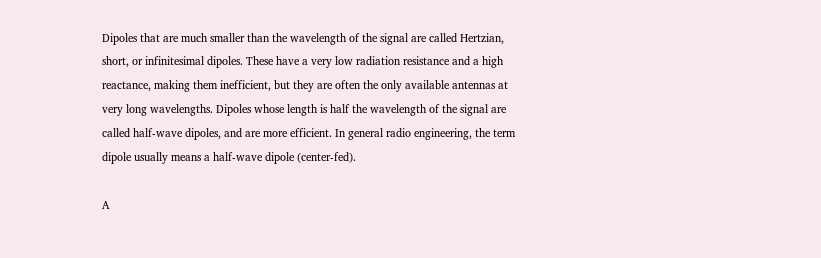Dipoles that are much smaller than the wavelength of the signal are called Hertzian, short, or infinitesimal dipoles. These have a very low radiation resistance and a high reactance, making them inefficient, but they are often the only available antennas at very long wavelengths. Dipoles whose length is half the wavelength of the signal are called half-wave dipoles, and are more efficient. In general radio engineering, the term dipole usually means a half-wave dipole (center-fed).

A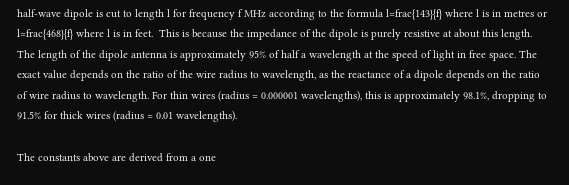half-wave dipole is cut to length l for frequency f MHz according to the formula l=frac{143}{f} where l is in metres or l=frac{468}{f} where l is in feet.  This is because the impedance of the dipole is purely resistive at about this length. The length of the dipole antenna is approximately 95% of half a wavelength at the speed of light in free space. The exact value depends on the ratio of the wire radius to wavelength, as the reactance of a dipole depends on the ratio of wire radius to wavelength. For thin wires (radius = 0.000001 wavelengths), this is approximately 98.1%, dropping to 91.5% for thick wires (radius = 0.01 wavelengths).

The constants above are derived from a one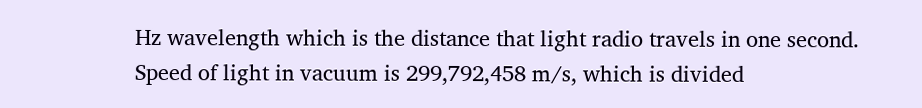Hz wavelength which is the distance that light radio travels in one second. Speed of light in vacuum is 299,792,458 m/s, which is divided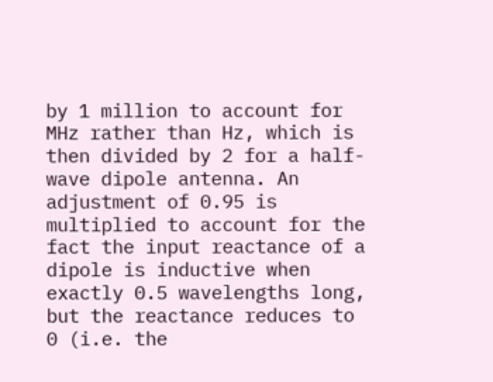by 1 million to account for MHz rather than Hz, which is then divided by 2 for a half-wave dipole antenna. An adjustment of 0.95 is multiplied to account for the fact the input reactance of a dipole is inductive when exactly 0.5 wavelengths long, but the reactance reduces to 0 (i.e. the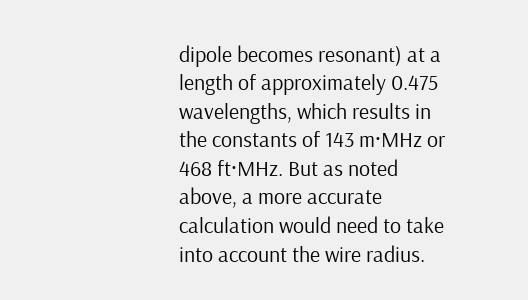dipole becomes resonant) at a length of approximately 0.475 wavelengths, which results in the constants of 143 m·MHz or 468 ft·MHz. But as noted above, a more accurate calculation would need to take into account the wire radius.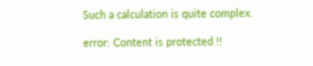Such a calculation is quite complex.

error: Content is protected !!